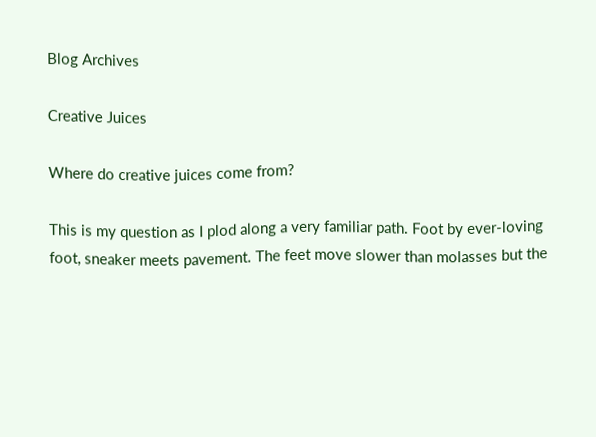Blog Archives

Creative Juices

Where do creative juices come from?

This is my question as I plod along a very familiar path. Foot by ever-loving foot, sneaker meets pavement. The feet move slower than molasses but the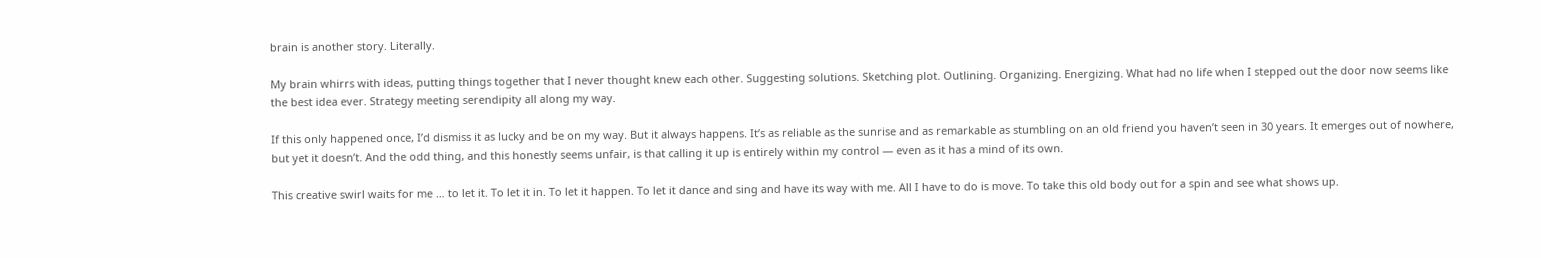brain is another story. Literally.

My brain whirrs with ideas, putting things together that I never thought knew each other. Suggesting solutions. Sketching plot. Outlining. Organizing. Energizing. What had no life when I stepped out the door now seems like the best idea ever. Strategy meeting serendipity all along my way.

If this only happened once, I’d dismiss it as lucky and be on my way. But it always happens. It’s as reliable as the sunrise and as remarkable as stumbling on an old friend you haven’t seen in 30 years. It emerges out of nowhere, but yet it doesn’t. And the odd thing, and this honestly seems unfair, is that calling it up is entirely within my control — even as it has a mind of its own.

This creative swirl waits for me … to let it. To let it in. To let it happen. To let it dance and sing and have its way with me. All I have to do is move. To take this old body out for a spin and see what shows up.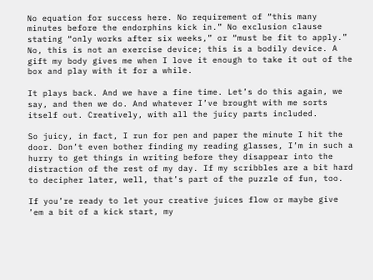No equation for success here. No requirement of “this many minutes before the endorphins kick in.” No exclusion clause stating “only works after six weeks,” or “must be fit to apply.” No, this is not an exercise device; this is a bodily device. A gift my body gives me when I love it enough to take it out of the box and play with it for a while.

It plays back. And we have a fine time. Let’s do this again, we say, and then we do. And whatever I’ve brought with me sorts itself out. Creatively, with all the juicy parts included.

So juicy, in fact, I run for pen and paper the minute I hit the door. Don’t even bother finding my reading glasses, I’m in such a hurry to get things in writing before they disappear into the distraction of the rest of my day. If my scribbles are a bit hard to decipher later, well, that’s part of the puzzle of fun, too.

If you’re ready to let your creative juices flow or maybe give ’em a bit of a kick start, my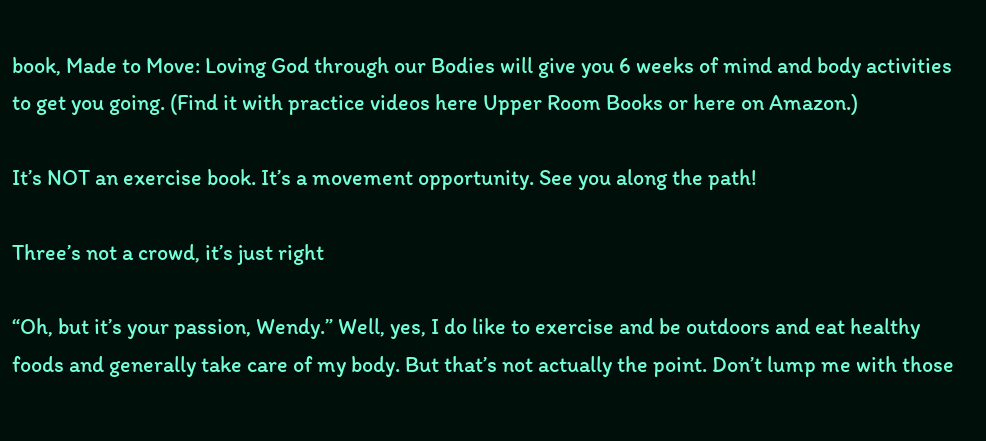book, Made to Move: Loving God through our Bodies will give you 6 weeks of mind and body activities to get you going. (Find it with practice videos here Upper Room Books or here on Amazon.)

It’s NOT an exercise book. It’s a movement opportunity. See you along the path!

Three’s not a crowd, it’s just right

“Oh, but it’s your passion, Wendy.” Well, yes, I do like to exercise and be outdoors and eat healthy foods and generally take care of my body. But that’s not actually the point. Don’t lump me with those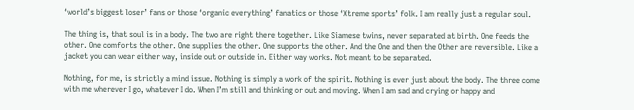‘world’s biggest loser’ fans or those ‘organic everything’ fanatics or those ‘Xtreme sports’ folk. I am really just a regular soul.

The thing is, that soul is in a body. The two are right there together. Like Siamese twins, never separated at birth. One feeds the other. One comforts the other. One supplies the other. One supports the other. And the One and then the Other are reversible. Like a jacket you can wear either way, inside out or outside in. Either way works. Not meant to be separated.

Nothing, for me, is strictly a mind issue. Nothing is simply a work of the spirit. Nothing is ever just about the body. The three come with me wherever I go, whatever I do. When I’m still and thinking or out and moving. When I am sad and crying or happy and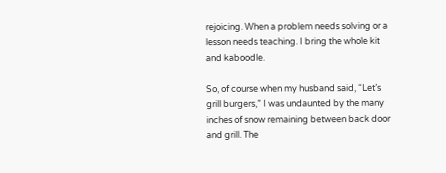rejoicing. When a problem needs solving or a lesson needs teaching. I bring the whole kit and kaboodle.

So, of course when my husband said, “Let’s grill burgers,” I was undaunted by the many inches of snow remaining between back door and grill. The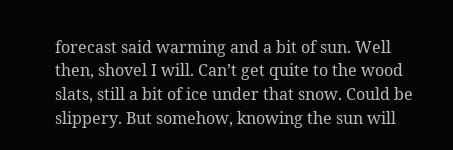forecast said warming and a bit of sun. Well then, shovel I will. Can’t get quite to the wood slats, still a bit of ice under that snow. Could be slippery. But somehow, knowing the sun will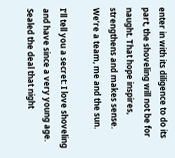enter in with its diligence to do its part, the shoveling will not be for naught. That hope inspires, strengthens and makes sense. We’re a team, me and the sun.

I’ll tell you a secret: I love shoveling and have since a very young age. Sealed the deal that night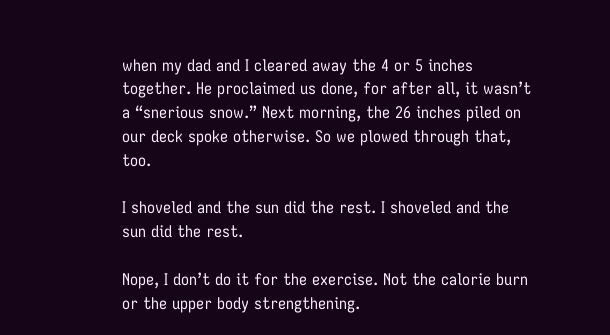when my dad and I cleared away the 4 or 5 inches together. He proclaimed us done, for after all, it wasn’t a “snerious snow.” Next morning, the 26 inches piled on our deck spoke otherwise. So we plowed through that, too.

I shoveled and the sun did the rest. I shoveled and the sun did the rest.

Nope, I don’t do it for the exercise. Not the calorie burn or the upper body strengthening.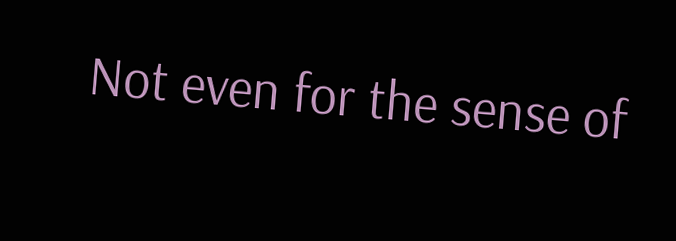Not even for the sense of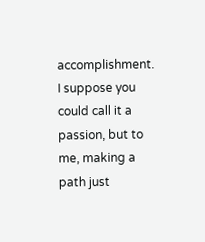accomplishment. I suppose you could call it a passion, but to me, making a path just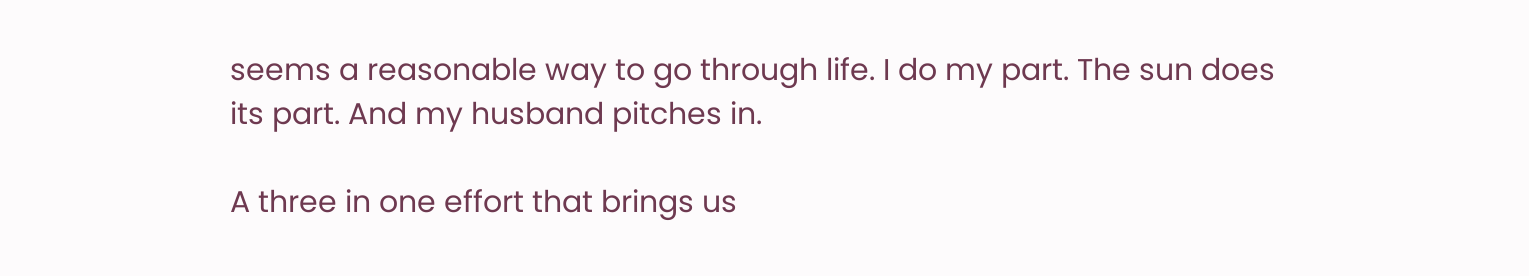seems a reasonable way to go through life. I do my part. The sun does its part. And my husband pitches in.

A three in one effort that brings us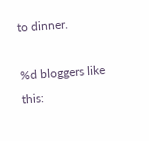to dinner.

%d bloggers like this: